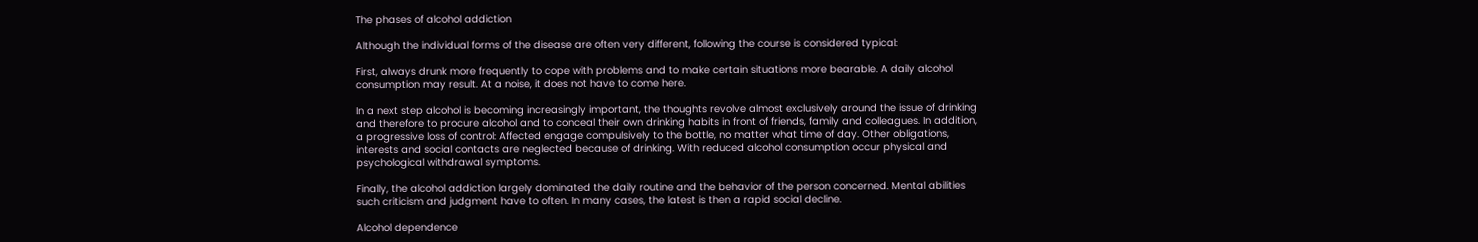The phases of alcohol addiction

Although the individual forms of the disease are often very different, following the course is considered typical:

First, always drunk more frequently to cope with problems and to make certain situations more bearable. A daily alcohol consumption may result. At a noise, it does not have to come here.

In a next step alcohol is becoming increasingly important, the thoughts revolve almost exclusively around the issue of drinking and therefore to procure alcohol and to conceal their own drinking habits in front of friends, family and colleagues. In addition, a progressive loss of control: Affected engage compulsively to the bottle, no matter what time of day. Other obligations, interests and social contacts are neglected because of drinking. With reduced alcohol consumption occur physical and psychological withdrawal symptoms.

Finally, the alcohol addiction largely dominated the daily routine and the behavior of the person concerned. Mental abilities such criticism and judgment have to often. In many cases, the latest is then a rapid social decline.

Alcohol dependence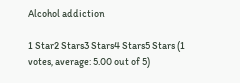Alcohol addiction

1 Star2 Stars3 Stars4 Stars5 Stars (1 votes, average: 5.00 out of 5)